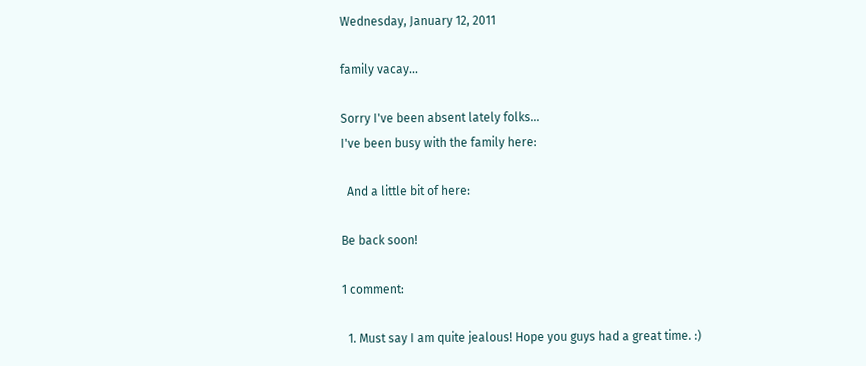Wednesday, January 12, 2011

family vacay...

Sorry I've been absent lately folks...
I've been busy with the family here:

  And a little bit of here:

Be back soon!

1 comment:

  1. Must say I am quite jealous! Hope you guys had a great time. :)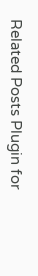Related Posts Plugin for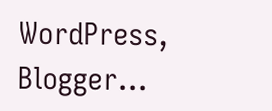WordPress, Blogger...